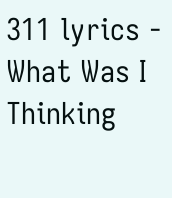311 lyrics - What Was I Thinking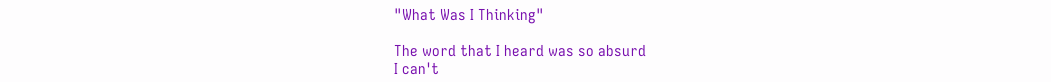"What Was I Thinking"

The word that I heard was so absurd
I can't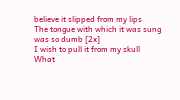believe it slipped from my lips
The tongue with which it was sung was so dumb [2x]
I wish to pull it from my skull
What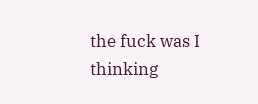the fuck was I thinking